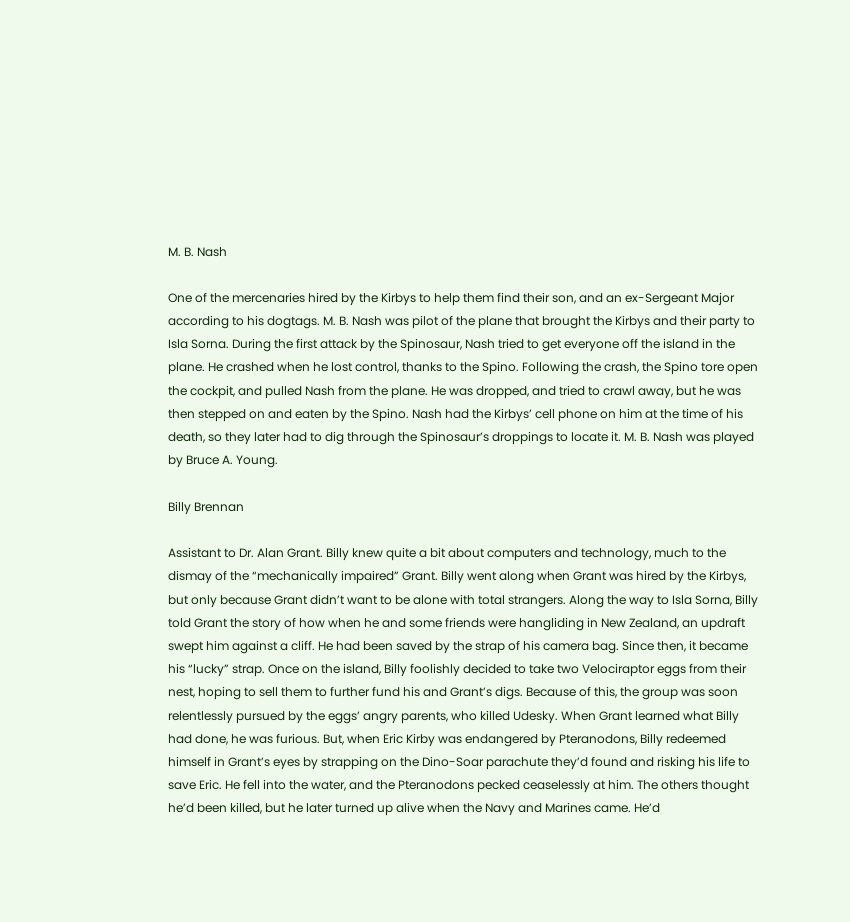M. B. Nash

One of the mercenaries hired by the Kirbys to help them find their son, and an ex-Sergeant Major according to his dogtags. M. B. Nash was pilot of the plane that brought the Kirbys and their party to Isla Sorna. During the first attack by the Spinosaur, Nash tried to get everyone off the island in the plane. He crashed when he lost control, thanks to the Spino. Following the crash, the Spino tore open the cockpit, and pulled Nash from the plane. He was dropped, and tried to crawl away, but he was then stepped on and eaten by the Spino. Nash had the Kirbys’ cell phone on him at the time of his death, so they later had to dig through the Spinosaur’s droppings to locate it. M. B. Nash was played by Bruce A. Young.

Billy Brennan

Assistant to Dr. Alan Grant. Billy knew quite a bit about computers and technology, much to the dismay of the “mechanically impaired” Grant. Billy went along when Grant was hired by the Kirbys, but only because Grant didn’t want to be alone with total strangers. Along the way to Isla Sorna, Billy told Grant the story of how when he and some friends were hangliding in New Zealand, an updraft swept him against a cliff. He had been saved by the strap of his camera bag. Since then, it became his “lucky” strap. Once on the island, Billy foolishly decided to take two Velociraptor eggs from their nest, hoping to sell them to further fund his and Grant’s digs. Because of this, the group was soon relentlessly pursued by the eggs’ angry parents, who killed Udesky. When Grant learned what Billy had done, he was furious. But, when Eric Kirby was endangered by Pteranodons, Billy redeemed himself in Grant’s eyes by strapping on the Dino-Soar parachute they’d found and risking his life to save Eric. He fell into the water, and the Pteranodons pecked ceaselessly at him. The others thought he’d been killed, but he later turned up alive when the Navy and Marines came. He’d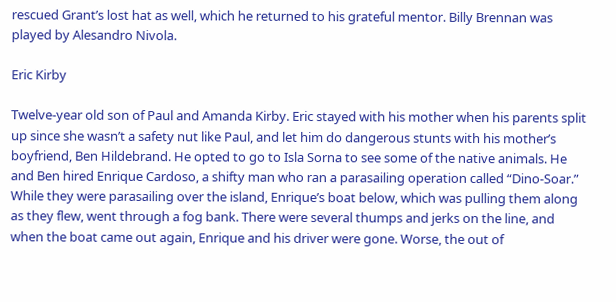rescued Grant’s lost hat as well, which he returned to his grateful mentor. Billy Brennan was played by Alesandro Nivola.

Eric Kirby

Twelve-year old son of Paul and Amanda Kirby. Eric stayed with his mother when his parents split up since she wasn’t a safety nut like Paul, and let him do dangerous stunts with his mother’s boyfriend, Ben Hildebrand. He opted to go to Isla Sorna to see some of the native animals. He and Ben hired Enrique Cardoso, a shifty man who ran a parasailing operation called “Dino-Soar.” While they were parasailing over the island, Enrique’s boat below, which was pulling them along as they flew, went through a fog bank. There were several thumps and jerks on the line, and when the boat came out again, Enrique and his driver were gone. Worse, the out of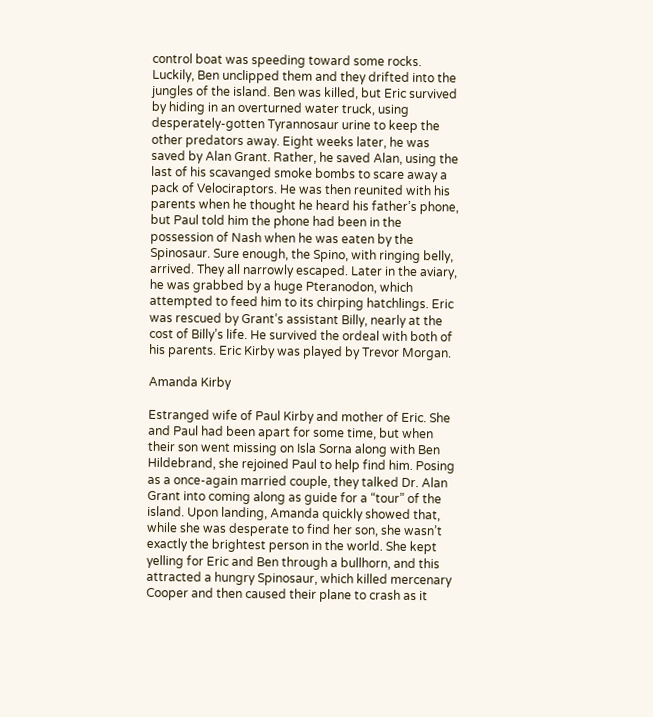control boat was speeding toward some rocks. Luckily, Ben unclipped them and they drifted into the jungles of the island. Ben was killed, but Eric survived by hiding in an overturned water truck, using desperately-gotten Tyrannosaur urine to keep the other predators away. Eight weeks later, he was saved by Alan Grant. Rather, he saved Alan, using the last of his scavanged smoke bombs to scare away a pack of Velociraptors. He was then reunited with his parents when he thought he heard his father’s phone, but Paul told him the phone had been in the possession of Nash when he was eaten by the Spinosaur. Sure enough, the Spino, with ringing belly, arrived. They all narrowly escaped. Later in the aviary, he was grabbed by a huge Pteranodon, which attempted to feed him to its chirping hatchlings. Eric was rescued by Grant’s assistant Billy, nearly at the cost of Billy’s life. He survived the ordeal with both of his parents. Eric Kirby was played by Trevor Morgan.

Amanda Kirby

Estranged wife of Paul Kirby and mother of Eric. She and Paul had been apart for some time, but when their son went missing on Isla Sorna along with Ben Hildebrand, she rejoined Paul to help find him. Posing as a once-again married couple, they talked Dr. Alan Grant into coming along as guide for a “tour” of the island. Upon landing, Amanda quickly showed that, while she was desperate to find her son, she wasn’t exactly the brightest person in the world. She kept yelling for Eric and Ben through a bullhorn, and this attracted a hungry Spinosaur, which killed mercenary Cooper and then caused their plane to crash as it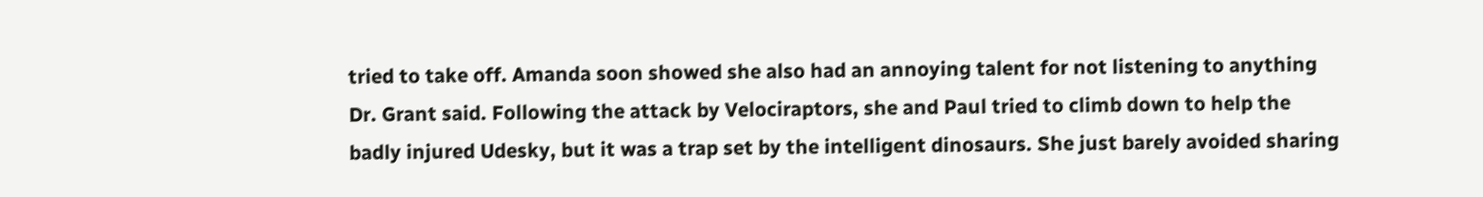tried to take off. Amanda soon showed she also had an annoying talent for not listening to anything Dr. Grant said. Following the attack by Velociraptors, she and Paul tried to climb down to help the badly injured Udesky, but it was a trap set by the intelligent dinosaurs. She just barely avoided sharing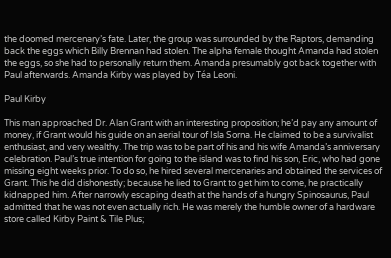the doomed mercenary’s fate. Later, the group was surrounded by the Raptors, demanding back the eggs which Billy Brennan had stolen. The alpha female thought Amanda had stolen the eggs, so she had to personally return them. Amanda presumably got back together with Paul afterwards. Amanda Kirby was played by Téa Leoni.

Paul Kirby

This man approached Dr. Alan Grant with an interesting proposition; he’d pay any amount of money, if Grant would his guide on an aerial tour of Isla Sorna. He claimed to be a survivalist enthusiast, and very wealthy. The trip was to be part of his and his wife Amanda’s anniversary celebration. Paul’s true intention for going to the island was to find his son, Eric, who had gone missing eight weeks prior. To do so, he hired several mercenaries and obtained the services of Grant. This he did dishonestly; because he lied to Grant to get him to come, he practically kidnapped him. After narrowly escaping death at the hands of a hungry Spinosaurus, Paul admitted that he was not even actually rich. He was merely the humble owner of a hardware store called Kirby Paint & Tile Plus;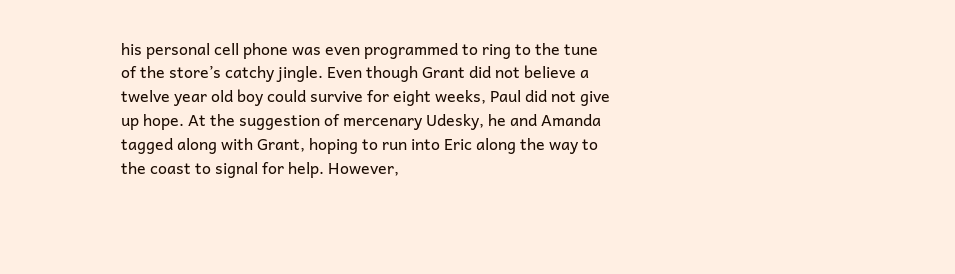his personal cell phone was even programmed to ring to the tune of the store’s catchy jingle. Even though Grant did not believe a twelve year old boy could survive for eight weeks, Paul did not give up hope. At the suggestion of mercenary Udesky, he and Amanda tagged along with Grant, hoping to run into Eric along the way to the coast to signal for help. However,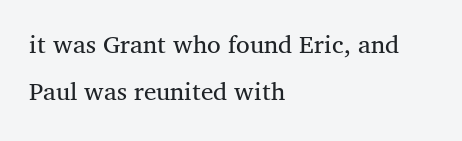it was Grant who found Eric, and Paul was reunited with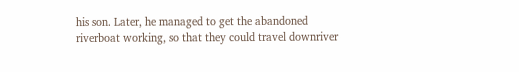his son. Later, he managed to get the abandoned riverboat working, so that they could travel downriver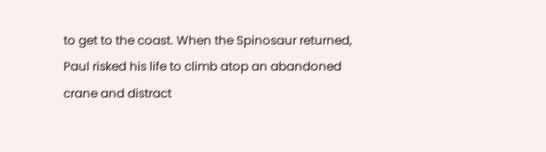to get to the coast. When the Spinosaur returned, Paul risked his life to climb atop an abandoned crane and distract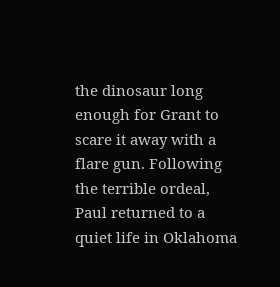the dinosaur long enough for Grant to scare it away with a flare gun. Following the terrible ordeal, Paul returned to a quiet life in Oklahoma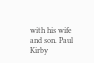with his wife and son. Paul Kirby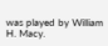was played by William H. Macy.